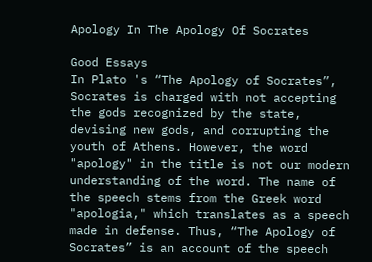Apology In The Apology Of Socrates

Good Essays
In Plato 's “The Apology of Socrates”, Socrates is charged with not accepting the gods recognized by the state, devising new gods, and corrupting the youth of Athens. However, the word "apology" in the title is not our modern understanding of the word. The name of the speech stems from the Greek word "apologia," which translates as a speech made in defense. Thus, “The Apology of Socrates” is an account of the speech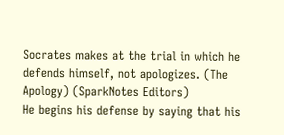Socrates makes at the trial in which he defends himself, not apologizes. (The Apology) (SparkNotes Editors)
He begins his defense by saying that his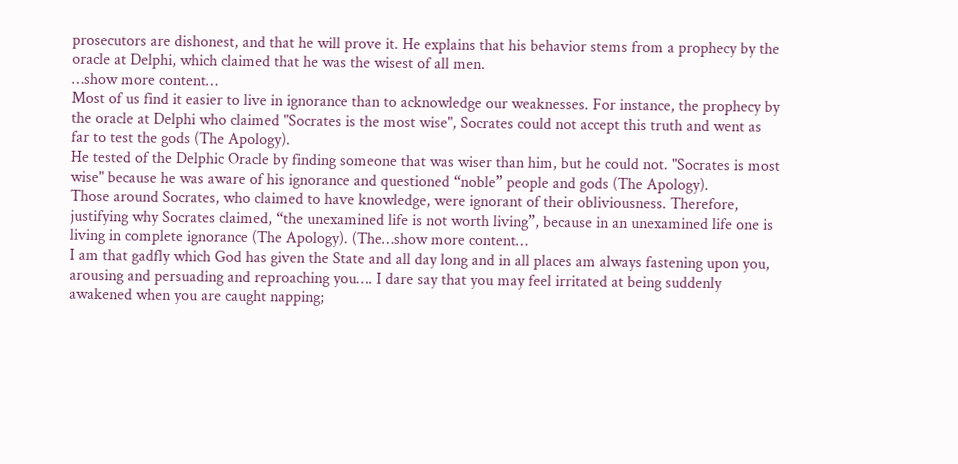prosecutors are dishonest, and that he will prove it. He explains that his behavior stems from a prophecy by the oracle at Delphi, which claimed that he was the wisest of all men.
…show more content…
Most of us find it easier to live in ignorance than to acknowledge our weaknesses. For instance, the prophecy by the oracle at Delphi who claimed "Socrates is the most wise", Socrates could not accept this truth and went as far to test the gods (The Apology).
He tested of the Delphic Oracle by finding someone that was wiser than him, but he could not. "Socrates is most wise" because he was aware of his ignorance and questioned “noble” people and gods (The Apology).
Those around Socrates, who claimed to have knowledge, were ignorant of their obliviousness. Therefore, justifying why Socrates claimed, “the unexamined life is not worth living”, because in an unexamined life one is living in complete ignorance (The Apology). (The…show more content…
I am that gadfly which God has given the State and all day long and in all places am always fastening upon you, arousing and persuading and reproaching you…. I dare say that you may feel irritated at being suddenly awakened when you are caught napping;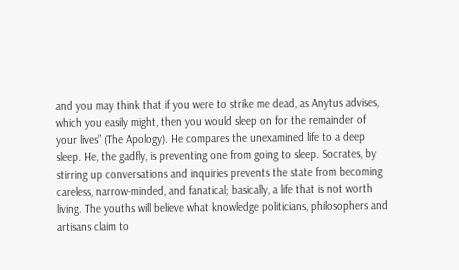and you may think that if you were to strike me dead, as Anytus advises, which you easily might, then you would sleep on for the remainder of your lives” (The Apology). He compares the unexamined life to a deep sleep. He, the gadfly, is preventing one from going to sleep. Socrates, by stirring up conversations and inquiries prevents the state from becoming careless, narrow-minded, and fanatical; basically, a life that is not worth living. The youths will believe what knowledge politicians, philosophers and artisans claim to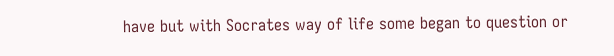have but with Socrates way of life some began to question or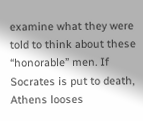examine what they were told to think about these “honorable” men. If Socrates is put to death, Athens looses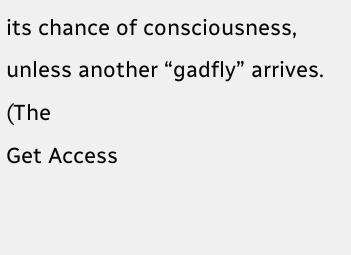its chance of consciousness, unless another “gadfly” arrives. (The
Get Access